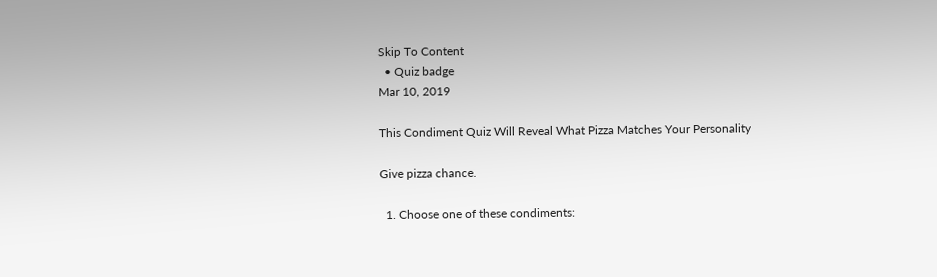Skip To Content
  • Quiz badge
Mar 10, 2019

This Condiment Quiz Will Reveal What Pizza Matches Your Personality

Give pizza chance.

  1. Choose one of these condiments: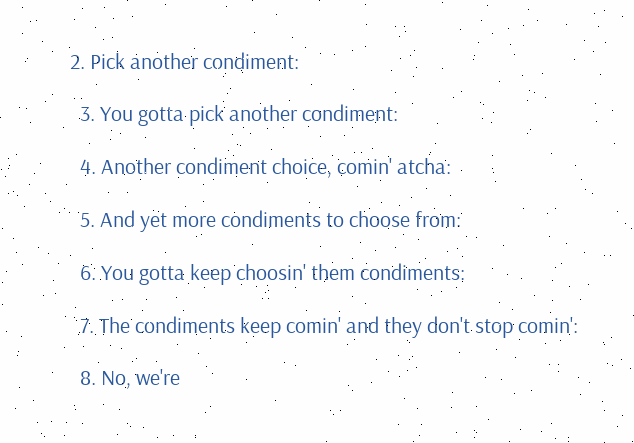2. Pick another condiment:

  3. You gotta pick another condiment:

  4. Another condiment choice, comin' atcha:

  5. And yet more condiments to choose from:

  6. You gotta keep choosin' them condiments:

  7. The condiments keep comin' and they don't stop comin':

  8. No, we're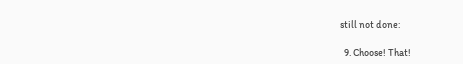still not done:

  9. Choose! That!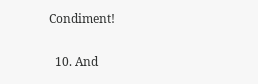Condiment!

  10. And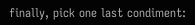finally, pick one last condiment: